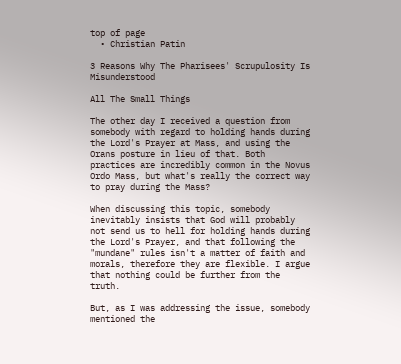top of page
  • Christian Patin

3 Reasons Why The Pharisees' Scrupulosity Is Misunderstood

All The Small Things

The other day I received a question from somebody with regard to holding hands during the Lord's Prayer at Mass, and using the Orans posture in lieu of that. Both practices are incredibly common in the Novus Ordo Mass, but what's really the correct way to pray during the Mass?

When discussing this topic, somebody inevitably insists that God will probably not send us to hell for holding hands during the Lord's Prayer, and that following the "mundane" rules isn't a matter of faith and morals, therefore they are flexible. I argue that nothing could be further from the truth.

But, as I was addressing the issue, somebody mentioned the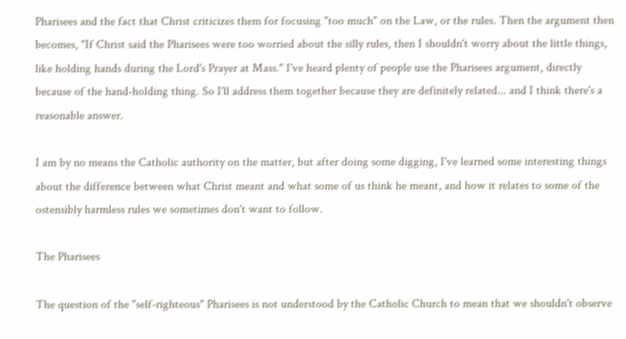Pharisees and the fact that Christ criticizes them for focusing "too much" on the Law, or the rules. Then the argument then becomes, "If Christ said the Pharisees were too worried about the silly rules, then I shouldn't worry about the little things, like holding hands during the Lord's Prayer at Mass." I've heard plenty of people use the Pharisees argument, directly because of the hand-holding thing. So I'll address them together because they are definitely related... and I think there's a reasonable answer.

I am by no means the Catholic authority on the matter, but after doing some digging, I've learned some interesting things about the difference between what Christ meant and what some of us think he meant, and how it relates to some of the ostensibly harmless rules we sometimes don't want to follow.

The Pharisees

The question of the "self-righteous" Pharisees is not understood by the Catholic Church to mean that we shouldn't observe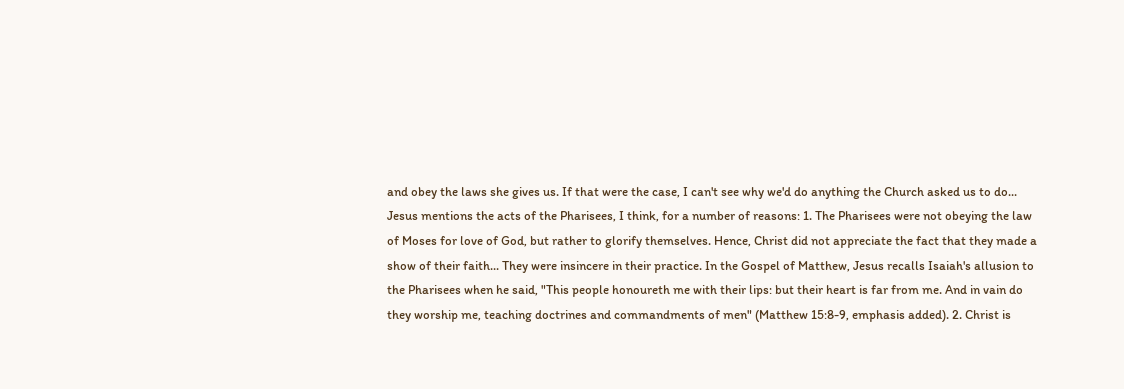and obey the laws she gives us. If that were the case, I can't see why we'd do anything the Church asked us to do... Jesus mentions the acts of the Pharisees, I think, for a number of reasons: 1. The Pharisees were not obeying the law of Moses for love of God, but rather to glorify themselves. Hence, Christ did not appreciate the fact that they made a show of their faith... They were insincere in their practice. In the Gospel of Matthew, Jesus recalls Isaiah's allusion to the Pharisees when he said, "This people honoureth me with their lips: but their heart is far from me. And in vain do they worship me, teaching doctrines and commandments of men" (Matthew 15:8-9, emphasis added). 2. Christ is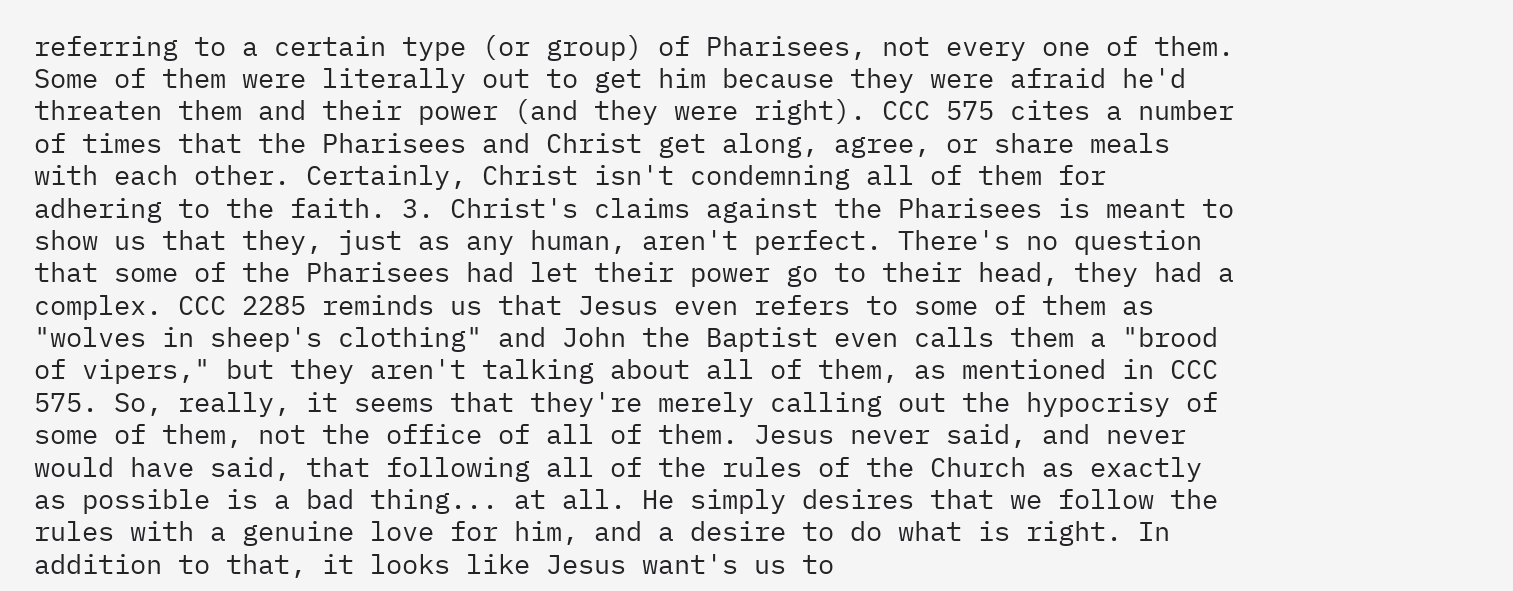referring to a certain type (or group) of Pharisees, not every one of them. Some of them were literally out to get him because they were afraid he'd threaten them and their power (and they were right). CCC 575 cites a number of times that the Pharisees and Christ get along, agree, or share meals with each other. Certainly, Christ isn't condemning all of them for adhering to the faith. 3. Christ's claims against the Pharisees is meant to show us that they, just as any human, aren't perfect. There's no question that some of the Pharisees had let their power go to their head, they had a complex. CCC 2285 reminds us that Jesus even refers to some of them as "wolves in sheep's clothing" and John the Baptist even calls them a "brood of vipers," but they aren't talking about all of them, as mentioned in CCC 575. So, really, it seems that they're merely calling out the hypocrisy of some of them, not the office of all of them. Jesus never said, and never would have said, that following all of the rules of the Church as exactly as possible is a bad thing... at all. He simply desires that we follow the rules with a genuine love for him, and a desire to do what is right. In addition to that, it looks like Jesus want's us to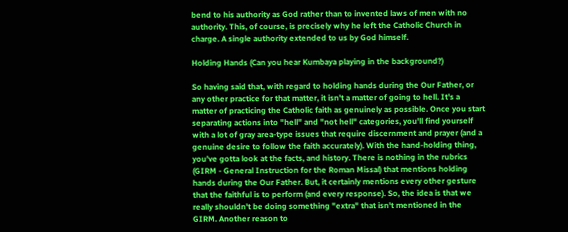bend to his authority as God rather than to invented laws of men with no authority. This, of course, is precisely why he left the Catholic Church in charge. A single authority extended to us by God himself.

Holding Hands (Can you hear Kumbaya playing in the background?)

So having said that, with regard to holding hands during the Our Father, or any other practice for that matter, it isn't a matter of going to hell. It's a matter of practicing the Catholic faith as genuinely as possible. Once you start separating actions into "hell" and "not hell" categories, you'll find yourself with a lot of gray area-type issues that require discernment and prayer (and a genuine desire to follow the faith accurately). With the hand-holding thing, you've gotta look at the facts, and history. There is nothing in the rubrics (GIRM - General Instruction for the Roman Missal) that mentions holding hands during the Our Father. But, it certainly mentions every other gesture that the faithful is to perform (and every response). So, the idea is that we really shouldn't be doing something "extra" that isn't mentioned in the GIRM. Another reason to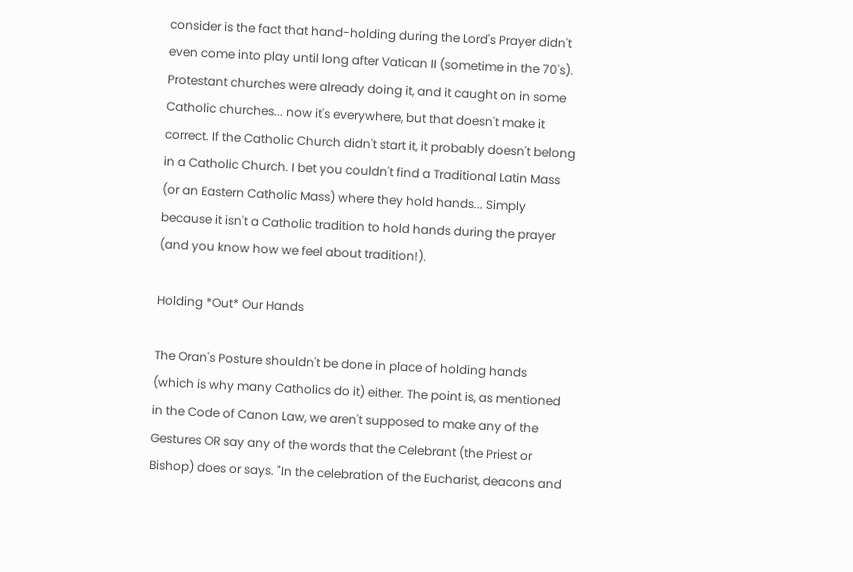consider is the fact that hand-holding during the Lord's Prayer didn't even come into play until long after Vatican II (sometime in the 70's). Protestant churches were already doing it, and it caught on in some Catholic churches... now it's everywhere, but that doesn't make it correct. If the Catholic Church didn't start it, it probably doesn't belong in a Catholic Church. I bet you couldn't find a Traditional Latin Mass (or an Eastern Catholic Mass) where they hold hands... Simply because it isn't a Catholic tradition to hold hands during the prayer (and you know how we feel about tradition!).

Holding *Out* Our Hands

The Oran's Posture shouldn't be done in place of holding hands (which is why many Catholics do it) either. The point is, as mentioned in the Code of Canon Law, we aren't supposed to make any of the Gestures OR say any of the words that the Celebrant (the Priest or Bishop) does or says. "In the celebration of the Eucharist, deacons and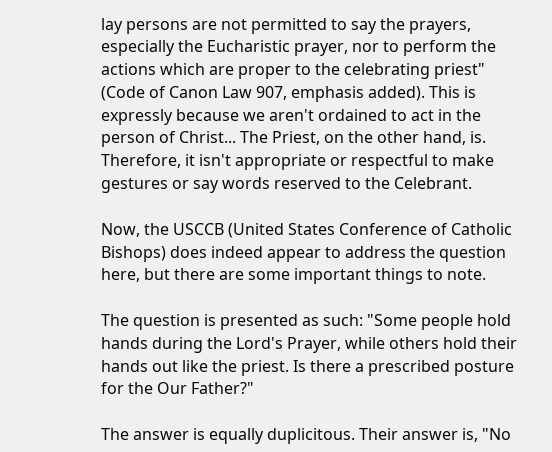lay persons are not permitted to say the prayers, especially the Eucharistic prayer, nor to perform the actions which are proper to the celebrating priest" (Code of Canon Law 907, emphasis added). This is expressly because we aren't ordained to act in the person of Christ... The Priest, on the other hand, is. Therefore, it isn't appropriate or respectful to make gestures or say words reserved to the Celebrant.

Now, the USCCB (United States Conference of Catholic Bishops) does indeed appear to address the question here, but there are some important things to note.

The question is presented as such: "Some people hold hands during the Lord's Prayer, while others hold their hands out like the priest. Is there a prescribed posture for the Our Father?"

The answer is equally duplicitous. Their answer is, "No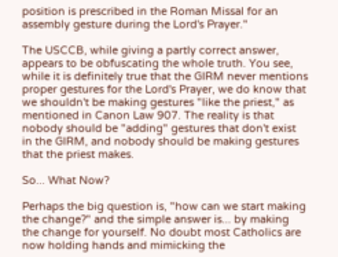position is prescribed in the Roman Missal for an assembly gesture during the Lord's Prayer."

The USCCB, while giving a partly correct answer, appears to be obfuscating the whole truth. You see, while it is definitely true that the GIRM never mentions proper gestures for the Lord's Prayer, we do know that we shouldn't be making gestures "like the priest," as mentioned in Canon Law 907. The reality is that nobody should be "adding" gestures that don't exist in the GIRM, and nobody should be making gestures that the priest makes.

So... What Now?

Perhaps the big question is, "how can we start making the change?" and the simple answer is... by making the change for yourself. No doubt most Catholics are now holding hands and mimicking the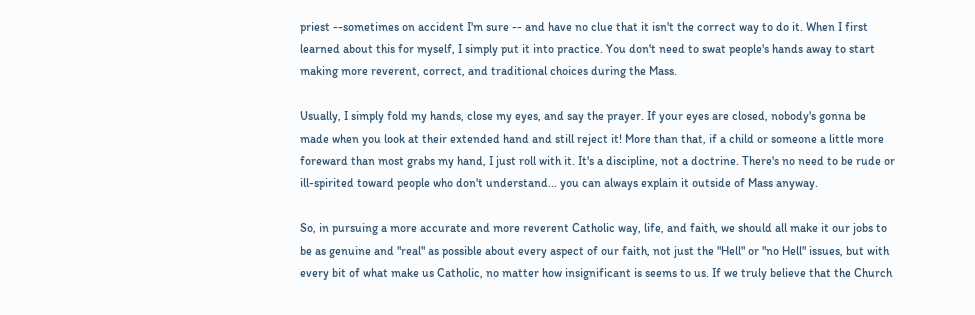priest --sometimes on accident I'm sure -- and have no clue that it isn't the correct way to do it. When I first learned about this for myself, I simply put it into practice. You don't need to swat people's hands away to start making more reverent, correct, and traditional choices during the Mass.

Usually, I simply fold my hands, close my eyes, and say the prayer. If your eyes are closed, nobody's gonna be made when you look at their extended hand and still reject it! More than that, if a child or someone a little more foreward than most grabs my hand, I just roll with it. It's a discipline, not a doctrine. There's no need to be rude or ill-spirited toward people who don't understand... you can always explain it outside of Mass anyway.

So, in pursuing a more accurate and more reverent Catholic way, life, and faith, we should all make it our jobs to be as genuine and "real" as possible about every aspect of our faith, not just the "Hell" or "no Hell" issues, but with every bit of what make us Catholic, no matter how insignificant is seems to us. If we truly believe that the Church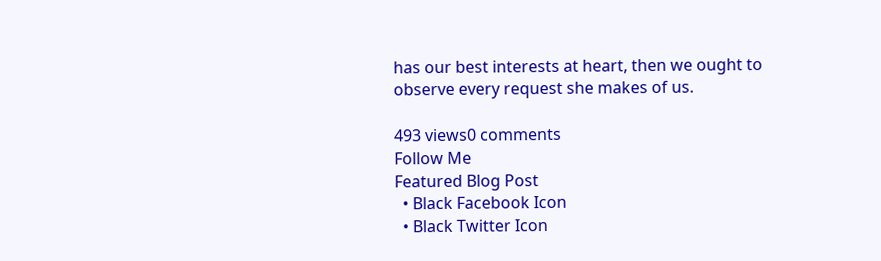has our best interests at heart, then we ought to observe every request she makes of us.

493 views0 comments
Follow Me
Featured Blog Post
  • Black Facebook Icon
  • Black Twitter Icon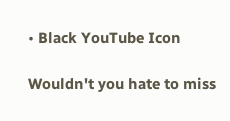• Black YouTube Icon

Wouldn't you hate to miss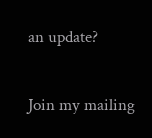an update?

Join my mailing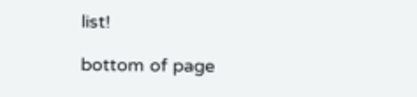list!

bottom of page